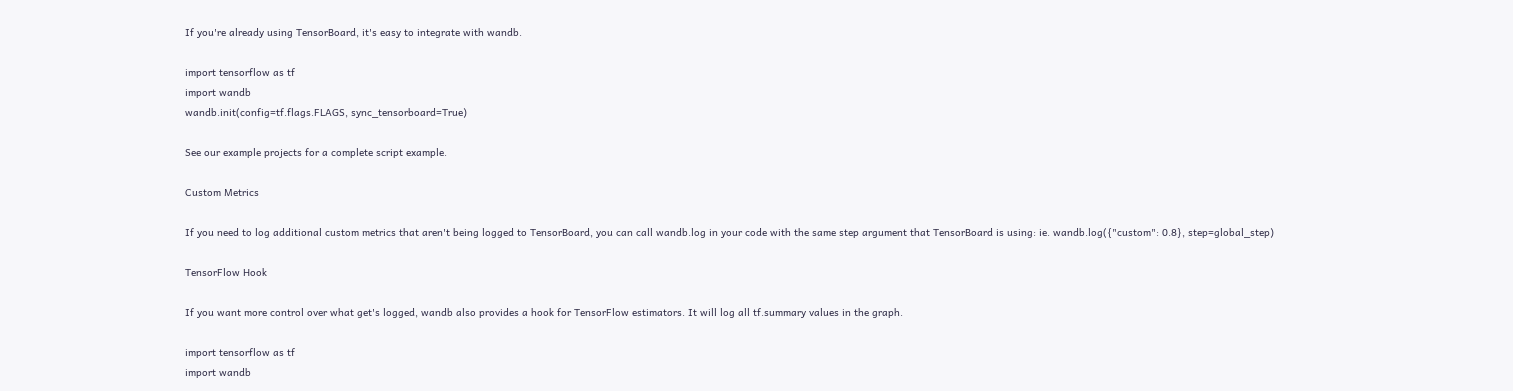If you're already using TensorBoard, it's easy to integrate with wandb.

import tensorflow as tf
import wandb
wandb.init(config=tf.flags.FLAGS, sync_tensorboard=True)

See our example projects for a complete script example.

Custom Metrics

If you need to log additional custom metrics that aren't being logged to TensorBoard, you can call wandb.log in your code with the same step argument that TensorBoard is using: ie. wandb.log({"custom": 0.8}, step=global_step)

TensorFlow Hook

If you want more control over what get's logged, wandb also provides a hook for TensorFlow estimators. It will log all tf.summary values in the graph.

import tensorflow as tf
import wandb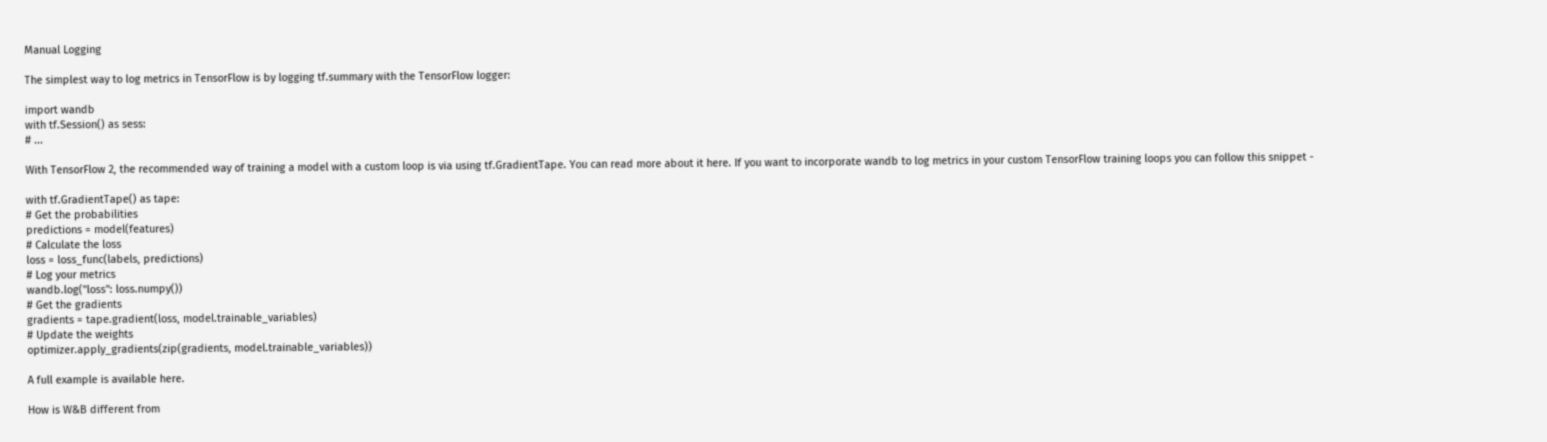Manual Logging

The simplest way to log metrics in TensorFlow is by logging tf.summary with the TensorFlow logger:

import wandb
with tf.Session() as sess:
# ...

With TensorFlow 2, the recommended way of training a model with a custom loop is via using tf.GradientTape. You can read more about it here. If you want to incorporate wandb to log metrics in your custom TensorFlow training loops you can follow this snippet -

with tf.GradientTape() as tape:
# Get the probabilities
predictions = model(features)
# Calculate the loss
loss = loss_func(labels, predictions)
# Log your metrics
wandb.log("loss": loss.numpy())
# Get the gradients
gradients = tape.gradient(loss, model.trainable_variables)
# Update the weights
optimizer.apply_gradients(zip(gradients, model.trainable_variables))

A full example is available here.

How is W&B different from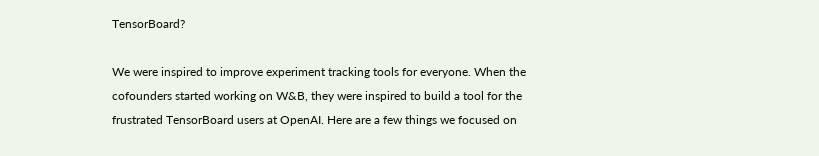TensorBoard?

We were inspired to improve experiment tracking tools for everyone. When the cofounders started working on W&B, they were inspired to build a tool for the frustrated TensorBoard users at OpenAI. Here are a few things we focused on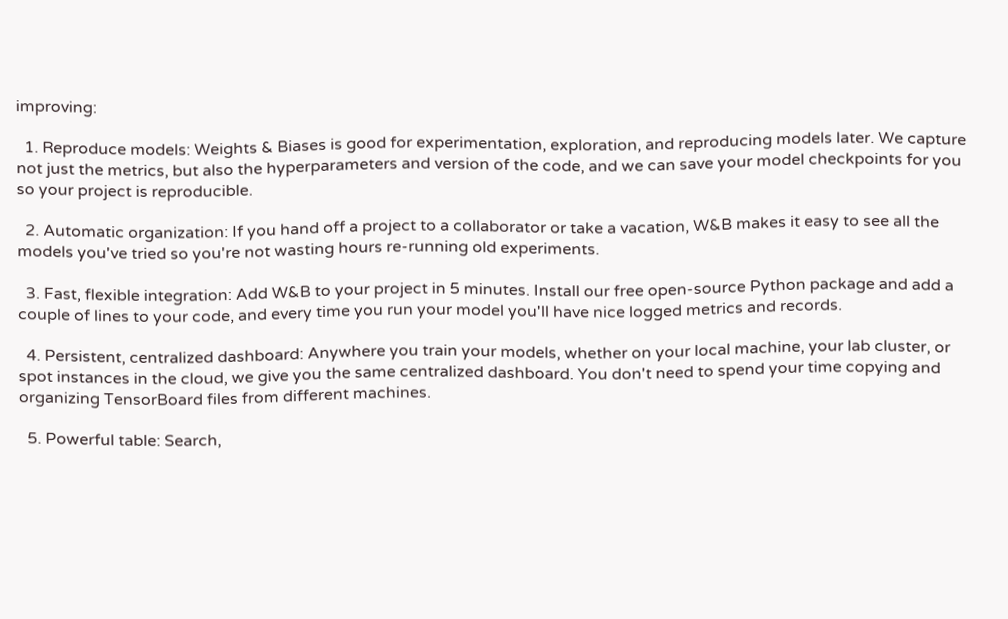improving:

  1. Reproduce models: Weights & Biases is good for experimentation, exploration, and reproducing models later. We capture not just the metrics, but also the hyperparameters and version of the code, and we can save your model checkpoints for you so your project is reproducible.

  2. Automatic organization: If you hand off a project to a collaborator or take a vacation, W&B makes it easy to see all the models you've tried so you're not wasting hours re-running old experiments.

  3. Fast, flexible integration: Add W&B to your project in 5 minutes. Install our free open-source Python package and add a couple of lines to your code, and every time you run your model you'll have nice logged metrics and records.

  4. Persistent, centralized dashboard: Anywhere you train your models, whether on your local machine, your lab cluster, or spot instances in the cloud, we give you the same centralized dashboard. You don't need to spend your time copying and organizing TensorBoard files from different machines.

  5. Powerful table: Search,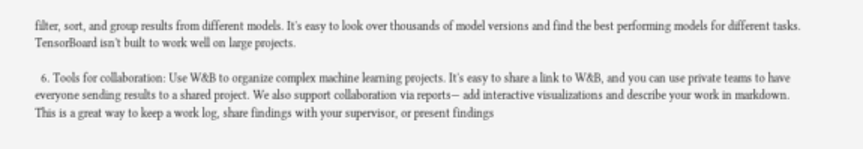filter, sort, and group results from different models. It's easy to look over thousands of model versions and find the best performing models for different tasks. TensorBoard isn't built to work well on large projects.

  6. Tools for collaboration: Use W&B to organize complex machine learning projects. It's easy to share a link to W&B, and you can use private teams to have everyone sending results to a shared project. We also support collaboration via reports— add interactive visualizations and describe your work in markdown. This is a great way to keep a work log, share findings with your supervisor, or present findings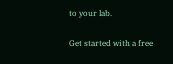to your lab.

Get started with a free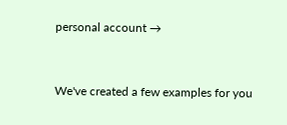personal account →


We've created a few examples for you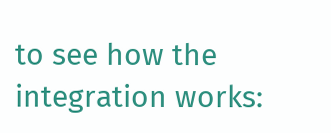to see how the integration works: